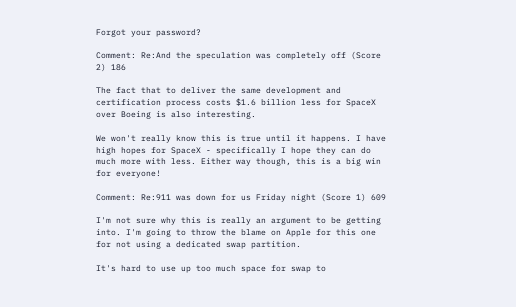Forgot your password?

Comment: Re:And the speculation was completely off (Score 2) 186

The fact that to deliver the same development and certification process costs $1.6 billion less for SpaceX over Boeing is also interesting.

We won't really know this is true until it happens. I have high hopes for SpaceX - specifically I hope they can do much more with less. Either way though, this is a big win for everyone!

Comment: Re:911 was down for us Friday night (Score 1) 609

I'm not sure why this is really an argument to be getting into. I'm going to throw the blame on Apple for this one for not using a dedicated swap partition.

It's hard to use up too much space for swap to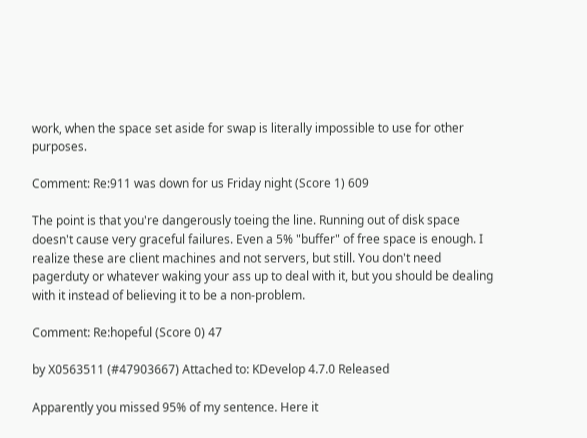work, when the space set aside for swap is literally impossible to use for other purposes.

Comment: Re:911 was down for us Friday night (Score 1) 609

The point is that you're dangerously toeing the line. Running out of disk space doesn't cause very graceful failures. Even a 5% "buffer" of free space is enough. I realize these are client machines and not servers, but still. You don't need pagerduty or whatever waking your ass up to deal with it, but you should be dealing with it instead of believing it to be a non-problem.

Comment: Re:hopeful (Score 0) 47

by X0563511 (#47903667) Attached to: KDevelop 4.7.0 Released

Apparently you missed 95% of my sentence. Here it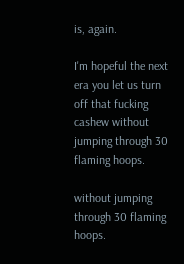is, again.

I'm hopeful the next era you let us turn off that fucking cashew without jumping through 30 flaming hoops.

without jumping through 30 flaming hoops.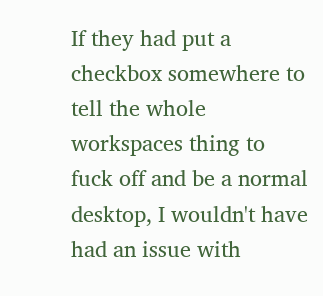If they had put a checkbox somewhere to tell the whole workspaces thing to fuck off and be a normal desktop, I wouldn't have had an issue with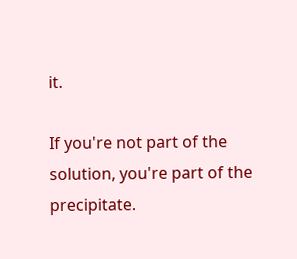it.

If you're not part of the solution, you're part of the precipitate.